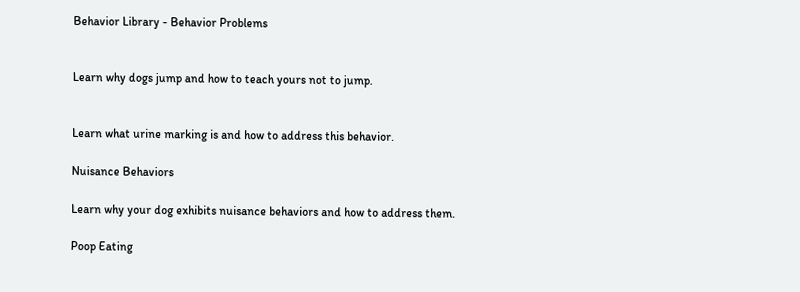Behavior Library - Behavior Problems


Learn why dogs jump and how to teach yours not to jump.


Learn what urine marking is and how to address this behavior.

Nuisance Behaviors

Learn why your dog exhibits nuisance behaviors and how to address them.

Poop Eating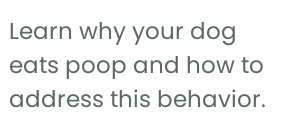Learn why your dog eats poop and how to address this behavior.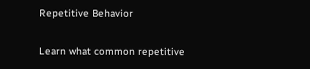Repetitive Behavior

Learn what common repetitive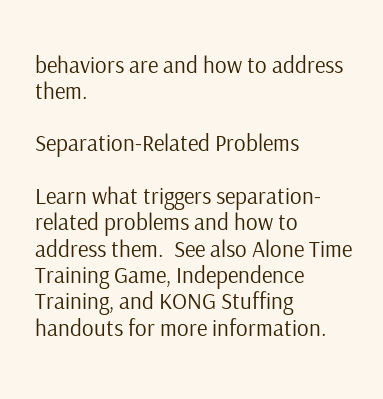behaviors are and how to address them.

Separation-Related Problems

Learn what triggers separation-related problems and how to address them.  See also Alone Time Training Game, Independence Training, and KONG Stuffing handouts for more information.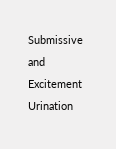Submissive and Excitement Urination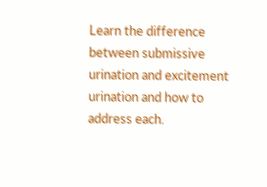Learn the difference between submissive urination and excitement urination and how to address each.